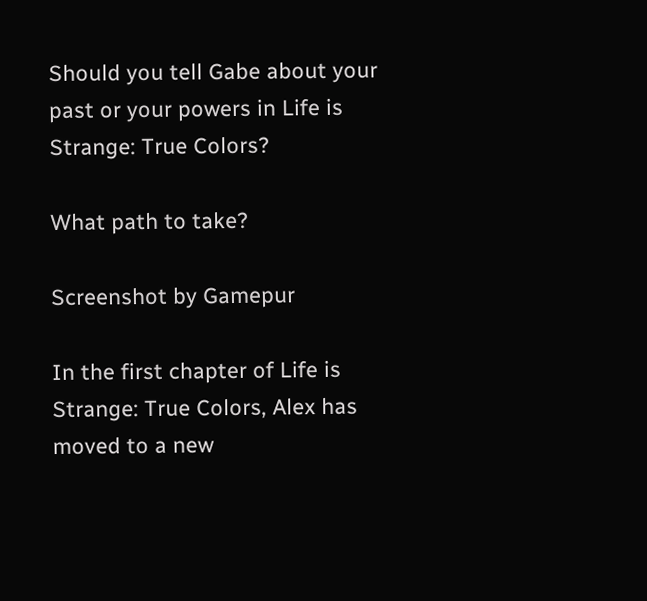Should you tell Gabe about your past or your powers in Life is Strange: True Colors?

What path to take?

Screenshot by Gamepur

In the first chapter of Life is Strange: True Colors, Alex has moved to a new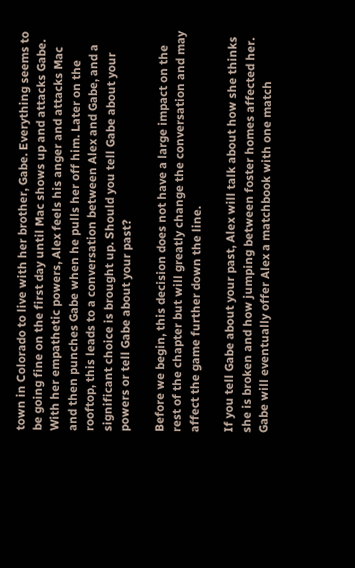town in Colorado to live with her brother, Gabe. Everything seems to be going fine on the first day until Mac shows up and attacks Gabe. With her empathetic powers, Alex feels his anger and attacks Mac and then punches Gabe when he pulls her off him. Later on the rooftop, this leads to a conversation between Alex and Gabe, and a significant choice is brought up. Should you tell Gabe about your powers or tell Gabe about your past?

Before we begin, this decision does not have a large impact on the rest of the chapter but will greatly change the conversation and may affect the game further down the line.

If you tell Gabe about your past, Alex will talk about how she thinks she is broken and how jumping between foster homes affected her. Gabe will eventually offer Alex a matchbook with one match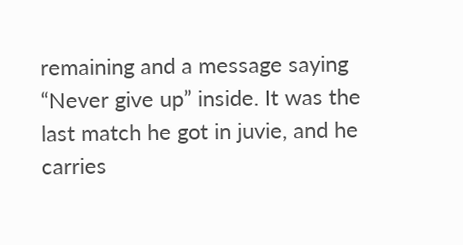remaining and a message saying “Never give up” inside. It was the last match he got in juvie, and he carries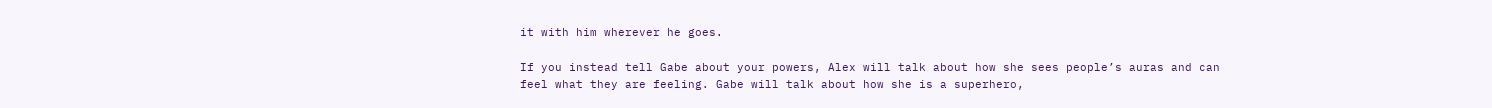it with him wherever he goes.

If you instead tell Gabe about your powers, Alex will talk about how she sees people’s auras and can feel what they are feeling. Gabe will talk about how she is a superhero,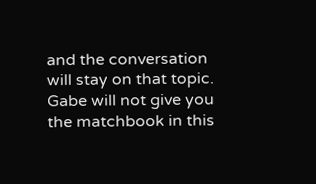and the conversation will stay on that topic. Gabe will not give you the matchbook in this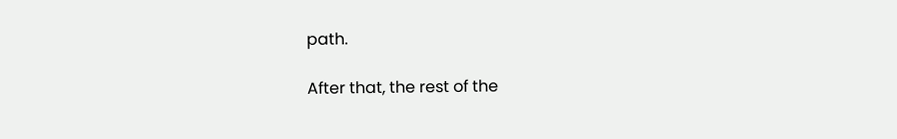path.

After that, the rest of the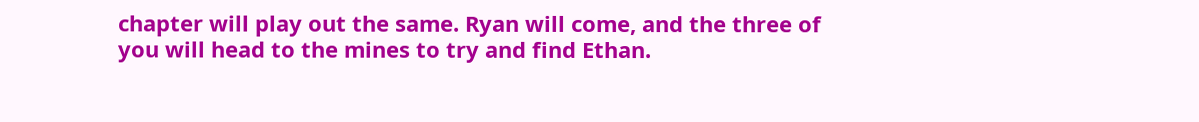chapter will play out the same. Ryan will come, and the three of you will head to the mines to try and find Ethan.